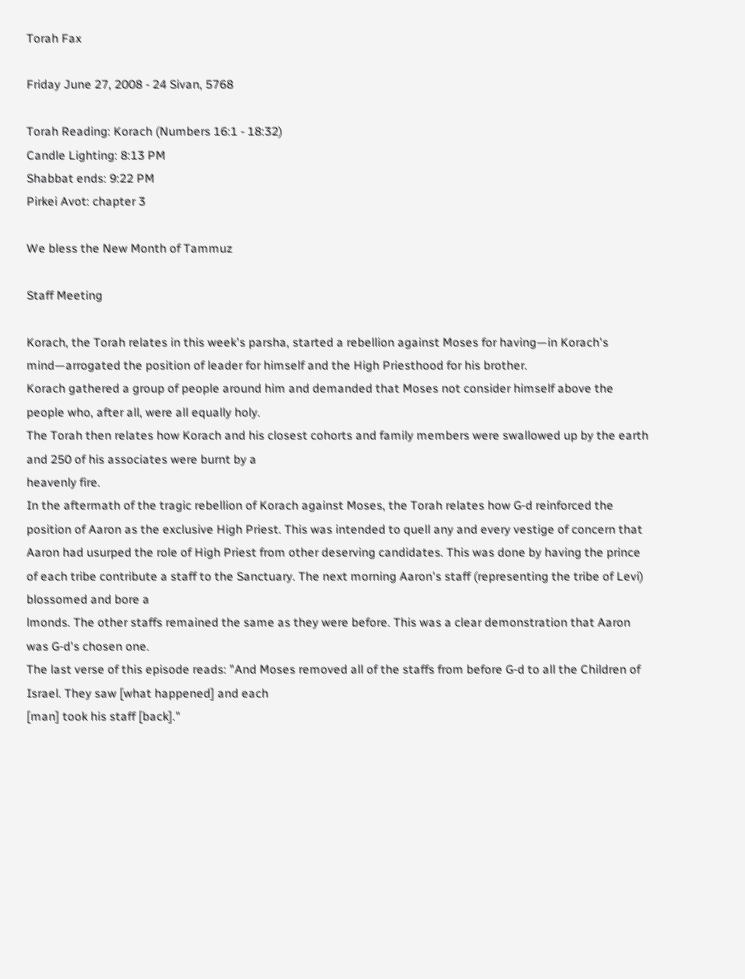Torah Fax

Friday June 27, 2008 - 24 Sivan, 5768

Torah Reading: Korach (Numbers 16:1 - 18:32)
Candle Lighting: 8:13 PM
Shabbat ends: 9:22 PM
Pirkei Avot: chapter 3

We bless the New Month of Tammuz

Staff Meeting

Korach, the Torah relates in this week's parsha, started a rebellion against Moses for having—in Korach's mind—arrogated the position of leader for himself and the High Priesthood for his brother.
Korach gathered a group of people around him and demanded that Moses not consider himself above the people who, after all, were all equally holy.
The Torah then relates how Korach and his closest cohorts and family members were swallowed up by the earth and 250 of his associates were burnt by a
heavenly fire.
In the aftermath of the tragic rebellion of Korach against Moses, the Torah relates how G‑d reinforced the position of Aaron as the exclusive High Priest. This was intended to quell any and every vestige of concern that Aaron had usurped the role of High Priest from other deserving candidates. This was done by having the prince of each tribe contribute a staff to the Sanctuary. The next morning Aaron's staff (representing the tribe of Levi) blossomed and bore a
lmonds. The other staffs remained the same as they were before. This was a clear demonstration that Aaron was G‑d's chosen one.
The last verse of this episode reads: "And Moses removed all of the staffs from before G‑d to all the Children of Israel. They saw [what happened] and each
[man] took his staff [back]."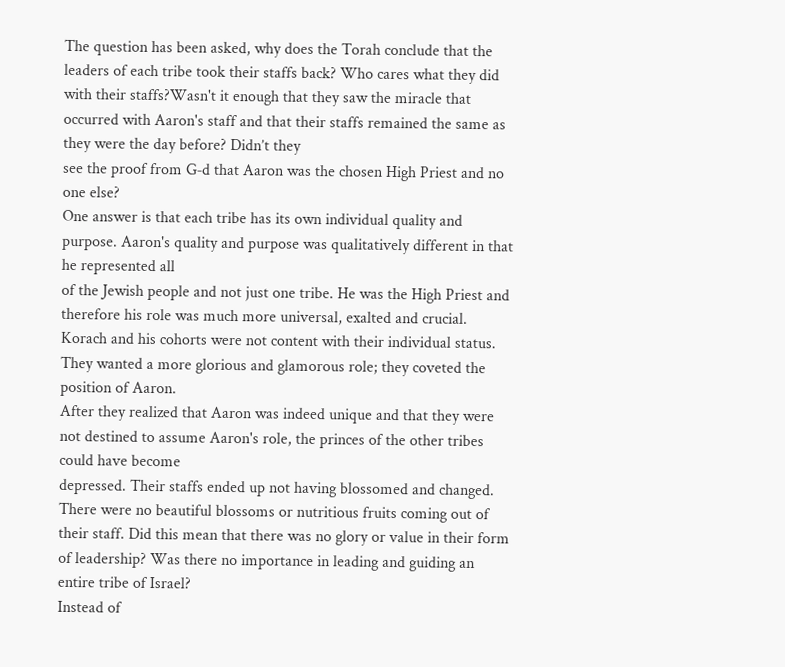The question has been asked, why does the Torah conclude that the leaders of each tribe took their staffs back? Who cares what they did with their staffs?Wasn't it enough that they saw the miracle that occurred with Aaron's staff and that their staffs remained the same as they were the day before? Didn’t they
see the proof from G‑d that Aaron was the chosen High Priest and no one else?
One answer is that each tribe has its own individual quality and purpose. Aaron's quality and purpose was qualitatively different in that he represented all
of the Jewish people and not just one tribe. He was the High Priest and therefore his role was much more universal, exalted and crucial. Korach and his cohorts were not content with their individual status. They wanted a more glorious and glamorous role; they coveted the position of Aaron.
After they realized that Aaron was indeed unique and that they were not destined to assume Aaron's role, the princes of the other tribes could have become
depressed. Their staffs ended up not having blossomed and changed. There were no beautiful blossoms or nutritious fruits coming out of their staff. Did this mean that there was no glory or value in their form of leadership? Was there no importance in leading and guiding an entire tribe of Israel?
Instead of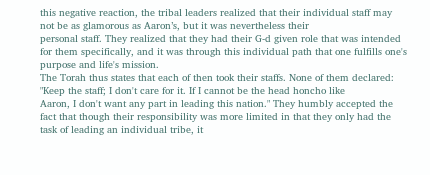this negative reaction, the tribal leaders realized that their individual staff may not be as glamorous as Aaron’s, but it was nevertheless their
personal staff. They realized that they had their G‑d given role that was intended for them specifically, and it was through this individual path that one fulfills one's purpose and life's mission.
The Torah thus states that each of then took their staffs. None of them declared: "Keep the staff; I don't care for it. If I cannot be the head honcho like
Aaron, I don't want any part in leading this nation." They humbly accepted the fact that though their responsibility was more limited in that they only had the task of leading an individual tribe, it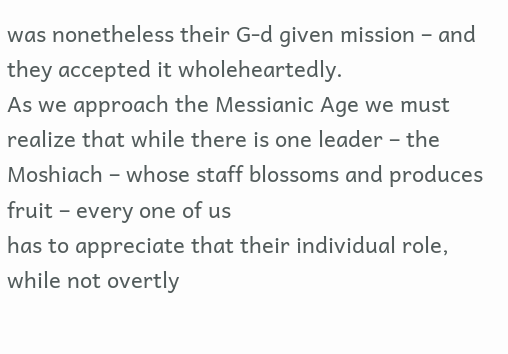was nonetheless their G‑d given mission – and they accepted it wholeheartedly.
As we approach the Messianic Age we must realize that while there is one leader – the Moshiach – whose staff blossoms and produces fruit – every one of us
has to appreciate that their individual role, while not overtly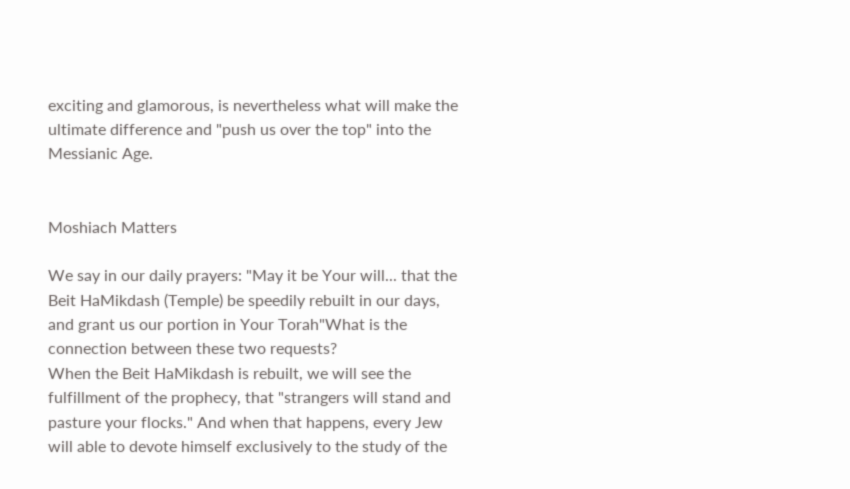exciting and glamorous, is nevertheless what will make the ultimate difference and "push us over the top" into the Messianic Age.


Moshiach Matters

We say in our daily prayers: "May it be Your will... that the Beit HaMikdash (Temple) be speedily rebuilt in our days, and grant us our portion in Your Torah"What is the connection between these two requests?
When the Beit HaMikdash is rebuilt, we will see the fulfillment of the prophecy, that "strangers will stand and pasture your flocks." And when that happens, every Jew will able to devote himself exclusively to the study of the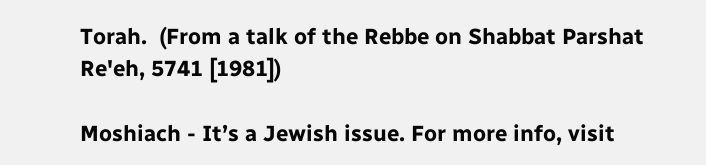Torah.  (From a talk of the Rebbe on Shabbat Parshat Re'eh, 5741 [1981])

Moshiach - It’s a Jewish issue. For more info, visit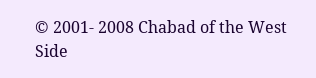© 2001- 2008 Chabad of the West Side